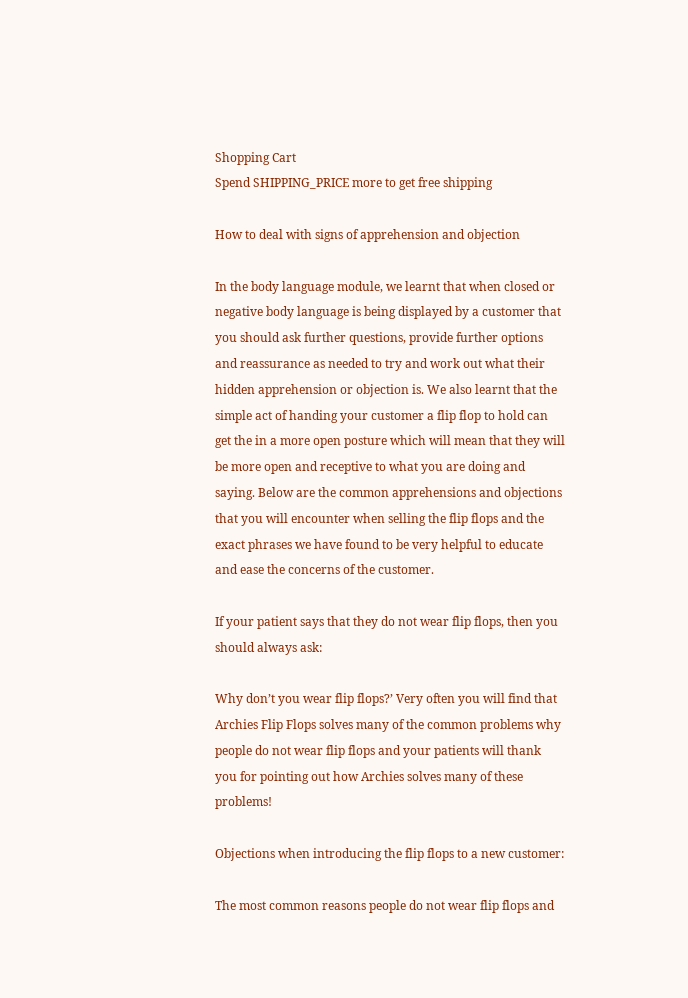Shopping Cart
Spend SHIPPING_PRICE more to get free shipping

How to deal with signs of apprehension and objection

In the body language module, we learnt that when closed or negative body language is being displayed by a customer that you should ask further questions, provide further options and reassurance as needed to try and work out what their hidden apprehension or objection is. We also learnt that the simple act of handing your customer a flip flop to hold can get the in a more open posture which will mean that they will be more open and receptive to what you are doing and saying. Below are the common apprehensions and objections that you will encounter when selling the flip flops and the exact phrases we have found to be very helpful to educate and ease the concerns of the customer.

If your patient says that they do not wear flip flops, then you should always ask:

Why don’t you wear flip flops?’ Very often you will find that Archies Flip Flops solves many of the common problems why people do not wear flip flops and your patients will thank you for pointing out how Archies solves many of these problems!

Objections when introducing the flip flops to a new customer:

The most common reasons people do not wear flip flops and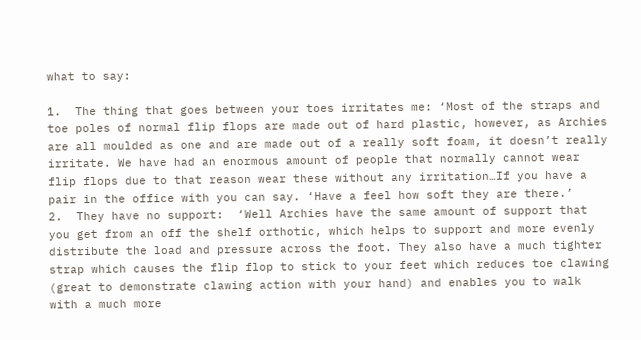what to say:

1.  The thing that goes between your toes irritates me: ‘Most of the straps and toe poles of normal flip flops are made out of hard plastic, however, as Archies are all moulded as one and are made out of a really soft foam, it doesn’t really irritate. We have had an enormous amount of people that normally cannot wear flip flops due to that reason wear these without any irritation…If you have a pair in the office with you can say. ‘Have a feel how soft they are there.’
2.  They have no support:  ‘Well Archies have the same amount of support that you get from an off the shelf orthotic, which helps to support and more evenly distribute the load and pressure across the foot. They also have a much tighter strap which causes the flip flop to stick to your feet which reduces toe clawing (great to demonstrate clawing action with your hand) and enables you to walk with a much more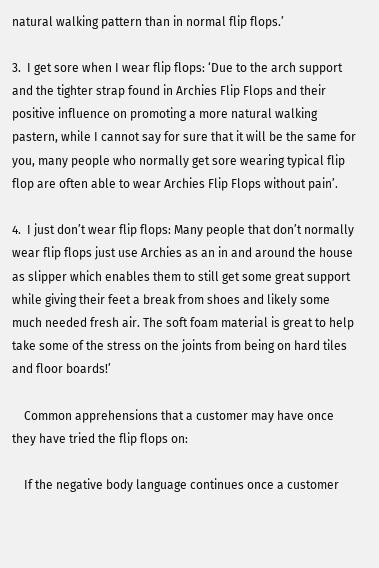natural walking pattern than in normal flip flops.’

3.  I get sore when I wear flip flops: ‘Due to the arch support and the tighter strap found in Archies Flip Flops and their positive influence on promoting a more natural walking pastern, while I cannot say for sure that it will be the same for you, many people who normally get sore wearing typical flip flop are often able to wear Archies Flip Flops without pain’.

4.  I just don’t wear flip flops: Many people that don’t normally wear flip flops just use Archies as an in and around the house as slipper which enables them to still get some great support while giving their feet a break from shoes and likely some much needed fresh air. The soft foam material is great to help take some of the stress on the joints from being on hard tiles and floor boards!’

    Common apprehensions that a customer may have once they have tried the flip flops on:

    If the negative body language continues once a customer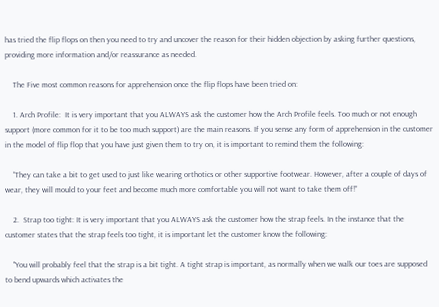has tried the flip flops on then you need to try and uncover the reason for their hidden objection by asking further questions, providing more information and/or reassurance as needed.

    The Five most common reasons for apprehension once the flip flops have been tried on:

    1. Arch Profile:  It is very important that you ALWAYS ask the customer how the Arch Profile feels. Too much or not enough support (more common for it to be too much support) are the main reasons. If you sense any form of apprehension in the customer in the model of flip flop that you have just given them to try on, it is important to remind them the following:

    “They can take a bit to get used to just like wearing orthotics or other supportive footwear. However, after a couple of days of wear, they will mould to your feet and become much more comfortable you will not want to take them off!”

    2.  Strap too tight: It is very important that you ALWAYS ask the customer how the strap feels. In the instance that the customer states that the strap feels too tight, it is important let the customer know the following:

    "You will probably feel that the strap is a bit tight. A tight strap is important, as normally when we walk our toes are supposed to bend upwards which activates the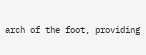arch of the foot, providing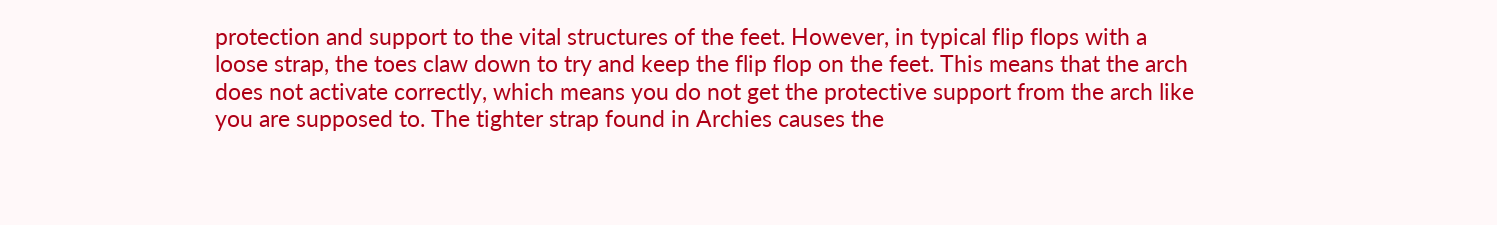protection and support to the vital structures of the feet. However, in typical flip flops with a loose strap, the toes claw down to try and keep the flip flop on the feet. This means that the arch does not activate correctly, which means you do not get the protective support from the arch like you are supposed to. The tighter strap found in Archies causes the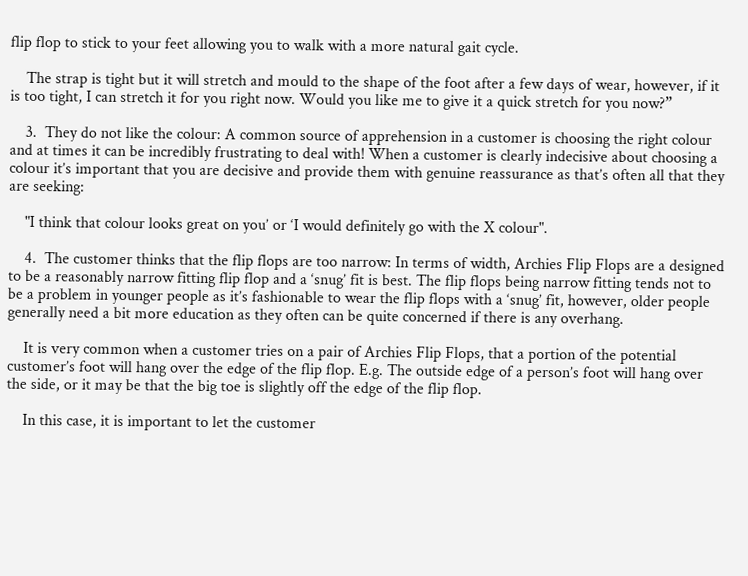flip flop to stick to your feet allowing you to walk with a more natural gait cycle.

    The strap is tight but it will stretch and mould to the shape of the foot after a few days of wear, however, if it is too tight, I can stretch it for you right now. Would you like me to give it a quick stretch for you now?”

    3.  They do not like the colour: A common source of apprehension in a customer is choosing the right colour and at times it can be incredibly frustrating to deal with! When a customer is clearly indecisive about choosing a colour it’s important that you are decisive and provide them with genuine reassurance as that’s often all that they are seeking:

    "I think that colour looks great on you’ or ‘I would definitely go with the X colour".

    4.  The customer thinks that the flip flops are too narrow: In terms of width, Archies Flip Flops are a designed to be a reasonably narrow fitting flip flop and a ‘snug’ fit is best. The flip flops being narrow fitting tends not to be a problem in younger people as it’s fashionable to wear the flip flops with a ‘snug’ fit, however, older people generally need a bit more education as they often can be quite concerned if there is any overhang.

    It is very common when a customer tries on a pair of Archies Flip Flops, that a portion of the potential customer’s foot will hang over the edge of the flip flop. E.g. The outside edge of a person’s foot will hang over the side, or it may be that the big toe is slightly off the edge of the flip flop.

    In this case, it is important to let the customer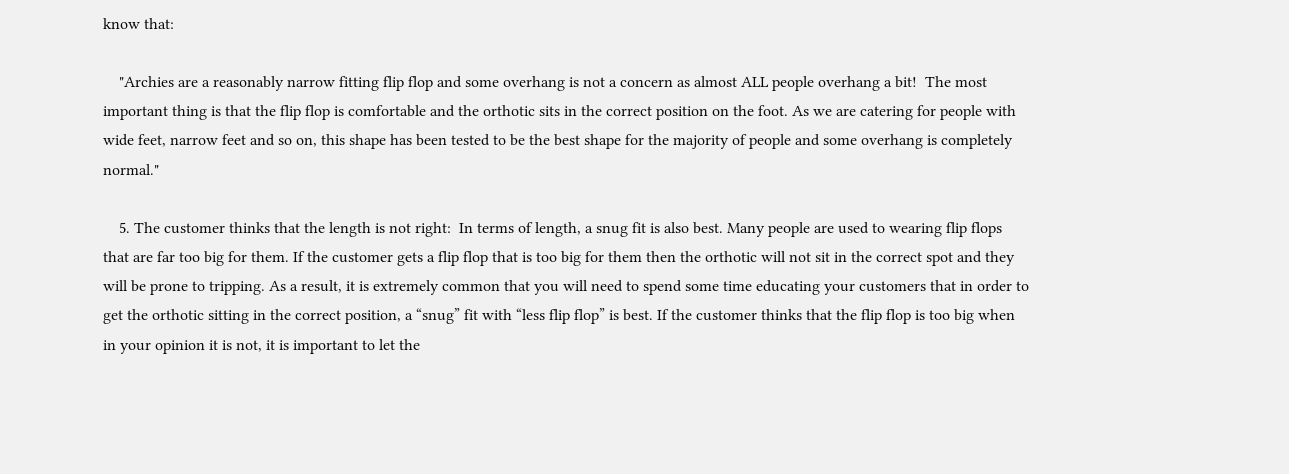know that:

    "Archies are a reasonably narrow fitting flip flop and some overhang is not a concern as almost ALL people overhang a bit!  The most important thing is that the flip flop is comfortable and the orthotic sits in the correct position on the foot. As we are catering for people with wide feet, narrow feet and so on, this shape has been tested to be the best shape for the majority of people and some overhang is completely normal."

    5. The customer thinks that the length is not right:  In terms of length, a snug fit is also best. Many people are used to wearing flip flops that are far too big for them. If the customer gets a flip flop that is too big for them then the orthotic will not sit in the correct spot and they will be prone to tripping. As a result, it is extremely common that you will need to spend some time educating your customers that in order to get the orthotic sitting in the correct position, a “snug” fit with “less flip flop” is best. If the customer thinks that the flip flop is too big when in your opinion it is not, it is important to let the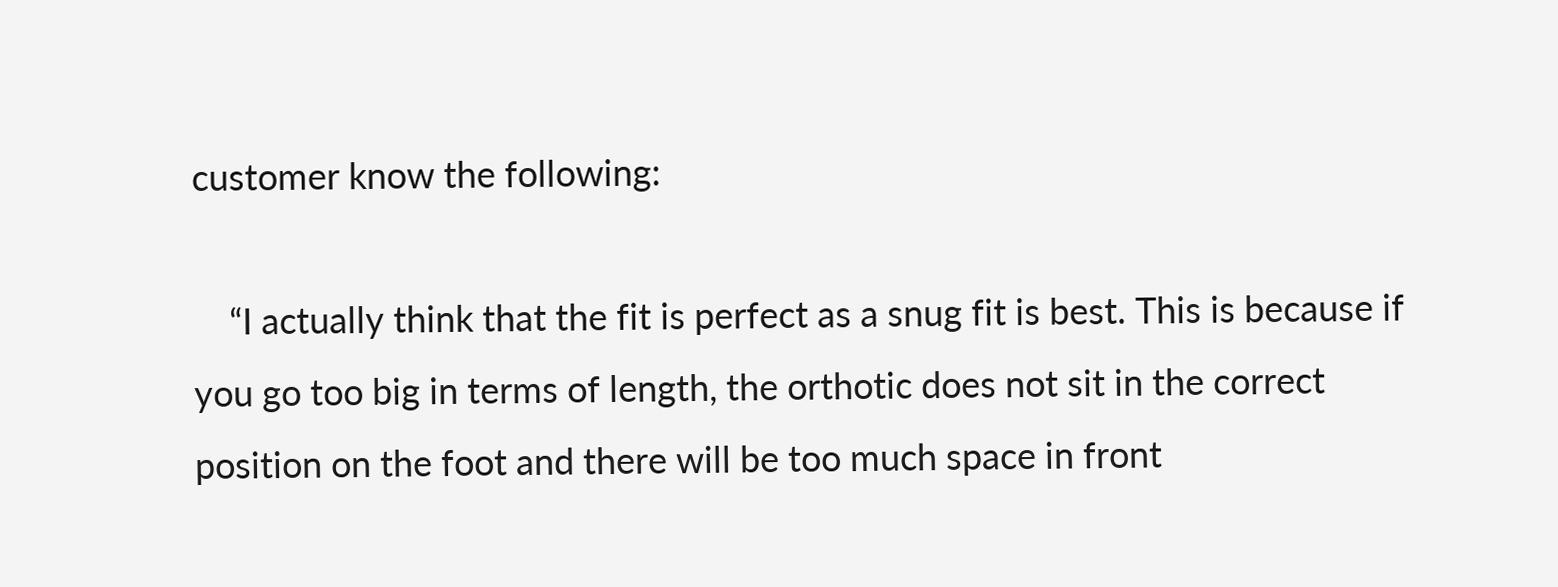customer know the following:

    “I actually think that the fit is perfect as a snug fit is best. This is because if you go too big in terms of length, the orthotic does not sit in the correct position on the foot and there will be too much space in front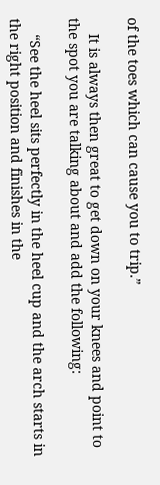of the toes which can cause you to trip.”

    It is always then great to get down on your knees and point to the spot you are talking about and add the following:

    “See the heel sits perfectly in the heel cup and the arch starts in the right position and finishes in the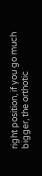right position, if you go much bigger, the orthotic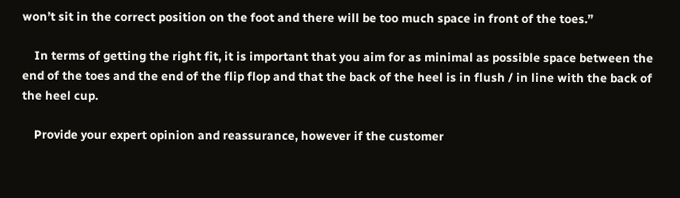won’t sit in the correct position on the foot and there will be too much space in front of the toes.”

    In terms of getting the right fit, it is important that you aim for as minimal as possible space between the end of the toes and the end of the flip flop and that the back of the heel is in flush / in line with the back of the heel cup.

    Provide your expert opinion and reassurance, however if the customer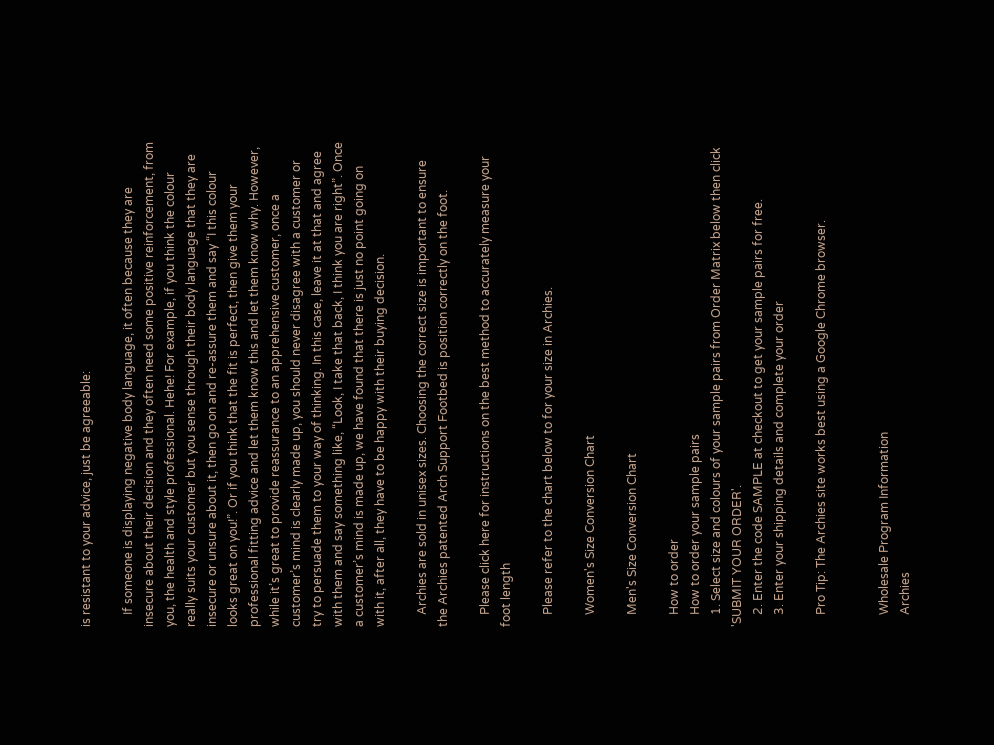is resistant to your advice, just be agreeable:

    If someone is displaying negative body language, it often because they are insecure about their decision and they often need some positive reinforcement, from you, the health and style professional. Hehe! For example, if you think the colour really suits your customer but you sense through their body language that they are insecure or unsure about it, then go on and re-assure them and say “I this colour looks great on you!”. Or if you think that the fit is perfect, then give them your professional fitting advice and let them know this and let them know why. However, while it’s great to provide reassurance to an apprehensive customer, once a customer’s mind is clearly made up, you should never disagree with a customer or try to persuade them to your way of thinking. In this case, leave it at that and agree with them and say something like, “Look, I take that back, I think you are right”. Once a customer’s mind is made up, we have found that there is just no point going on with it, after all, they have to be happy with their buying decision.

    Archies are sold in unisex sizes. Choosing the correct size is important to ensure the Archies patented Arch Support Footbed is position correctly on the foot.

    Please click here for instructions on the best method to accurately measure your foot length

    Please refer to the chart below to for your size in Archies.

    Women's Size Conversion Chart

    Men's Size Conversion Chart

    How to order
    How to order your sample pairs
    1. Select size and colours of your sample pairs from Order Matrix below then click 'SUBMIT YOUR ORDER'.
    2. Enter the code SAMPLE at checkout to get your sample pairs for free.
    3. Enter your shipping details and complete your order

    Pro Tip: The Archies site works best using a Google Chrome browser.


    Wholesale Program Information
    Archies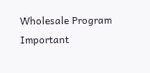Wholesale Program Important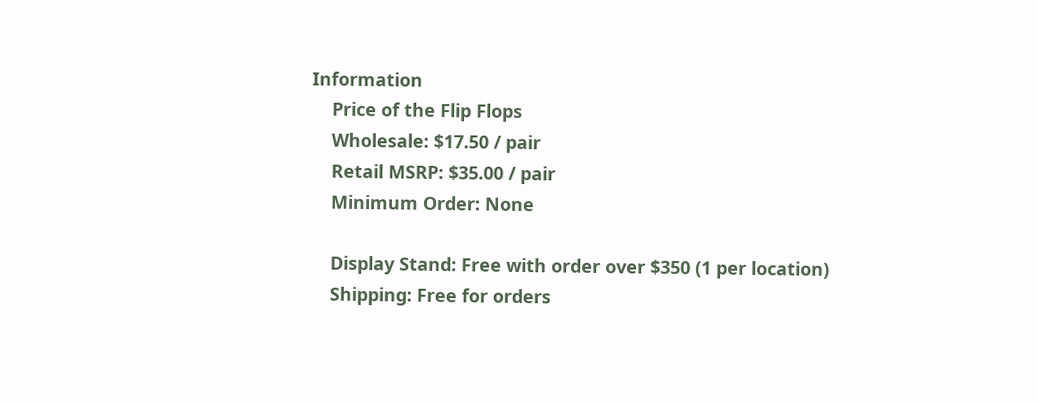Information
    Price of the Flip Flops
    Wholesale: $17.50 / pair
    Retail MSRP: $35.00 / pair
    Minimum Order: None

    Display Stand: Free with order over $350 (1 per location)
    Shipping: Free for orders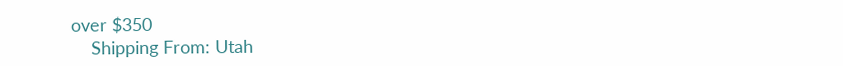over $350
    Shipping From: Utah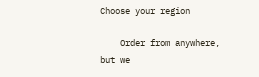Choose your region

    Order from anywhere, but we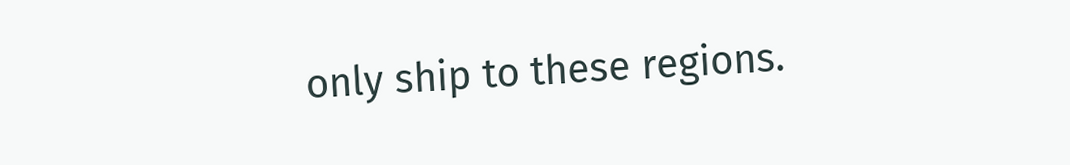only ship to these regions.